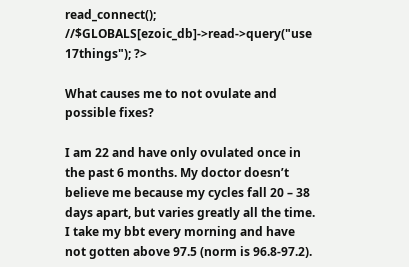read_connect(); //$GLOBALS[ezoic_db]->read->query("use 17things"); ?>

What causes me to not ovulate and possible fixes?

I am 22 and have only ovulated once in the past 6 months. My doctor doesn’t believe me because my cycles fall 20 – 38 days apart, but varies greatly all the time. I take my bbt every morning and have not gotten above 97.5 (norm is 96.8-97.2).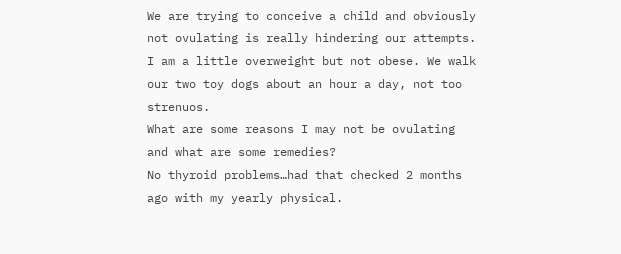We are trying to conceive a child and obviously not ovulating is really hindering our attempts. I am a little overweight but not obese. We walk our two toy dogs about an hour a day, not too strenuos.
What are some reasons I may not be ovulating and what are some remedies?
No thyroid problems…had that checked 2 months ago with my yearly physical.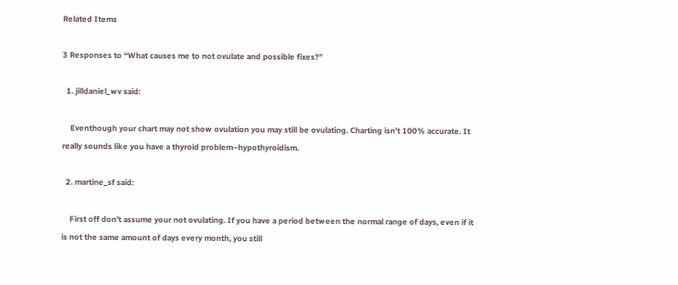Related Items

3 Responses to “What causes me to not ovulate and possible fixes?”

  1. jilldaniel_wv said:

    Eventhough your chart may not show ovulation you may still be ovulating. Charting isn’t 100% accurate. It really sounds like you have a thyroid problem–hypothyroidism.

  2. martine_sf said:

    First off don’t assume your not ovulating. If you have a period between the normal range of days, even if it is not the same amount of days every month, you still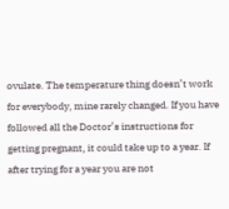ovulate. The temperature thing doesn’t work for everybody, mine rarely changed. If you have followed all the Doctor’s instructions for getting pregnant, it could take up to a year. If after trying for a year you are not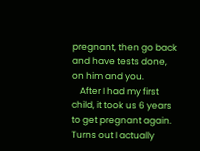pregnant, then go back and have tests done, on him and you.
    After I had my first child, it took us 6 years to get pregnant again. Turns out I actually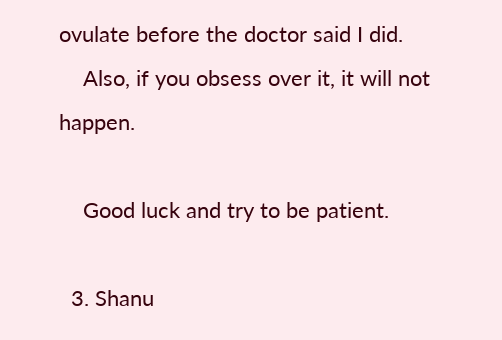ovulate before the doctor said I did.
    Also, if you obsess over it, it will not happen.

    Good luck and try to be patient.

  3. Shanu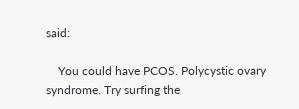said:

    You could have PCOS. Polycystic ovary syndrome. Try surfing the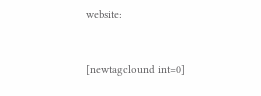website:


[newtagclound int=0]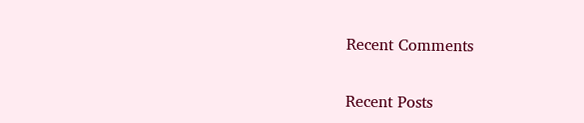Recent Comments

Recent Posts